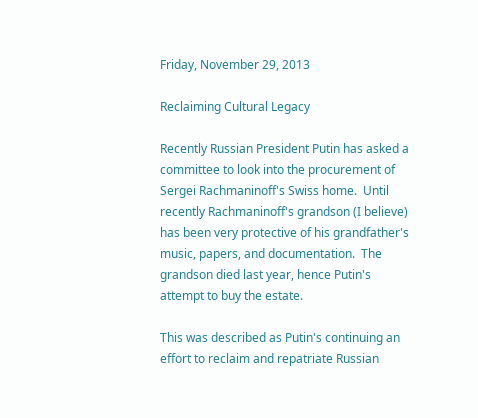Friday, November 29, 2013

Reclaiming Cultural Legacy

Recently Russian President Putin has asked a committee to look into the procurement of Sergei Rachmaninoff's Swiss home.  Until recently Rachmaninoff's grandson (I believe) has been very protective of his grandfather's music, papers, and documentation.  The grandson died last year, hence Putin's attempt to buy the estate.

This was described as Putin's continuing an effort to reclaim and repatriate Russian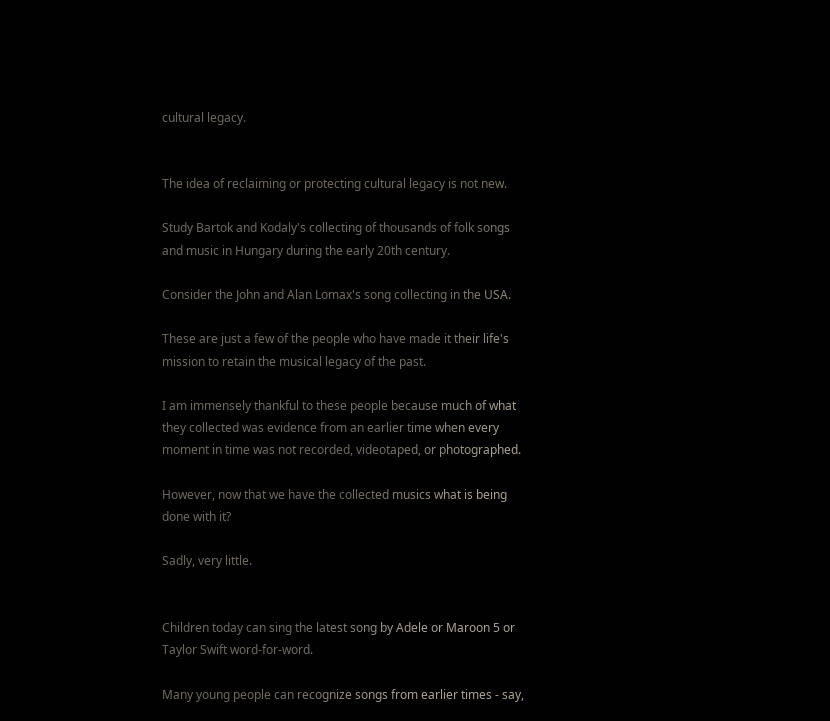cultural legacy.


The idea of reclaiming or protecting cultural legacy is not new.

Study Bartok and Kodaly's collecting of thousands of folk songs and music in Hungary during the early 20th century.

Consider the John and Alan Lomax's song collecting in the USA.

These are just a few of the people who have made it their life's mission to retain the musical legacy of the past.

I am immensely thankful to these people because much of what they collected was evidence from an earlier time when every moment in time was not recorded, videotaped, or photographed.

However, now that we have the collected musics what is being done with it?

Sadly, very little.


Children today can sing the latest song by Adele or Maroon 5 or Taylor Swift word-for-word.

Many young people can recognize songs from earlier times - say,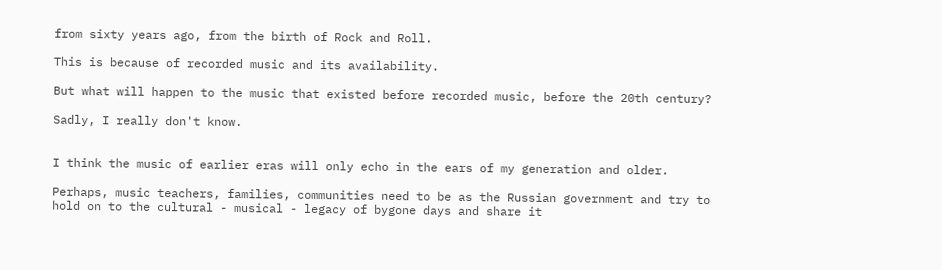from sixty years ago, from the birth of Rock and Roll.

This is because of recorded music and its availability.

But what will happen to the music that existed before recorded music, before the 20th century?

Sadly, I really don't know.


I think the music of earlier eras will only echo in the ears of my generation and older.

Perhaps, music teachers, families, communities need to be as the Russian government and try to hold on to the cultural - musical - legacy of bygone days and share it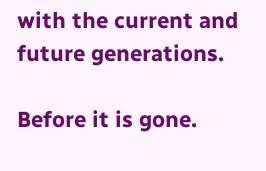with the current and future generations.

Before it is gone.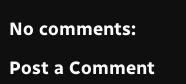No comments:

Post a Comment